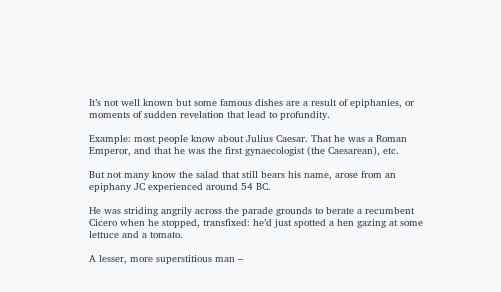It’s not well known but some famous dishes are a result of epiphanies, or moments of sudden revelation that lead to profundity.

Example: most people know about Julius Caesar. That he was a Roman Emperor, and that he was the first gynaecologist (the Caesarean), etc.

But not many know the salad that still bears his name, arose from an epiphany JC experienced around 54 BC.

He was striding angrily across the parade grounds to berate a recumbent Cicero when he stopped, transfixed: he’d just spotted a hen gazing at some lettuce and a tomato.

A lesser, more superstitious man –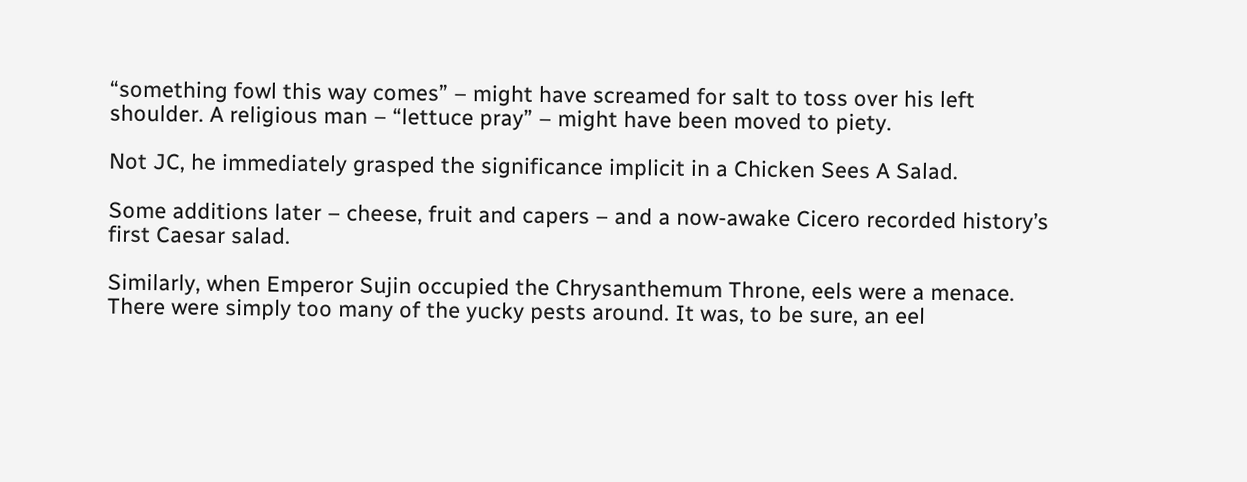“something fowl this way comes” – might have screamed for salt to toss over his left shoulder. A religious man – “lettuce pray” – might have been moved to piety.

Not JC, he immediately grasped the significance implicit in a Chicken Sees A Salad.

Some additions later – cheese, fruit and capers – and a now-awake Cicero recorded history’s first Caesar salad.

Similarly, when Emperor Sujin occupied the Chrysanthemum Throne, eels were a menace. There were simply too many of the yucky pests around. It was, to be sure, an eel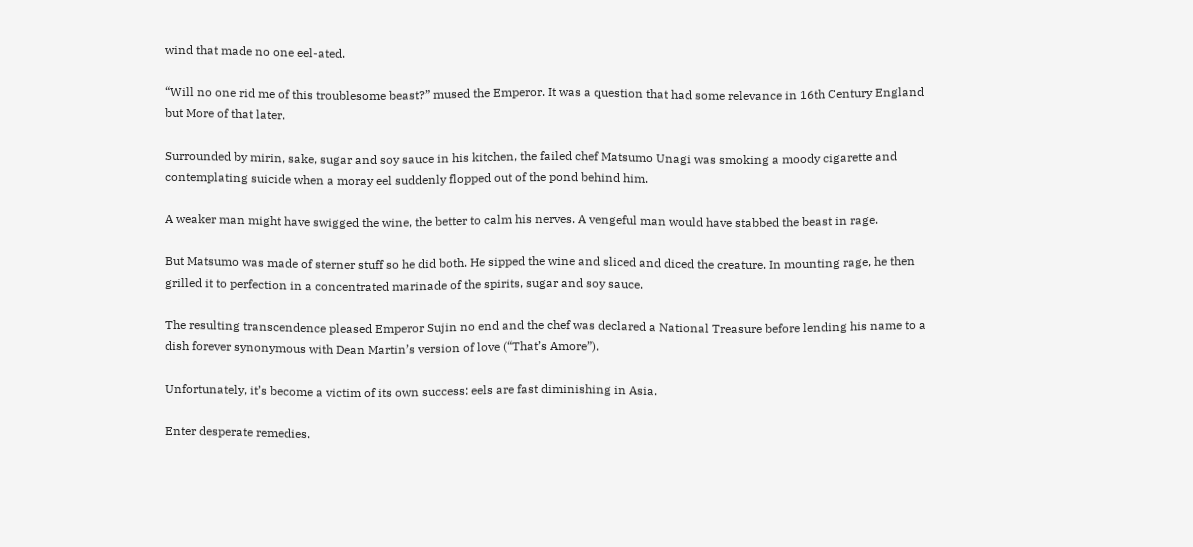wind that made no one eel-ated.

“Will no one rid me of this troublesome beast?” mused the Emperor. It was a question that had some relevance in 16th Century England but More of that later.

Surrounded by mirin, sake, sugar and soy sauce in his kitchen, the failed chef Matsumo Unagi was smoking a moody cigarette and contemplating suicide when a moray eel suddenly flopped out of the pond behind him.

A weaker man might have swigged the wine, the better to calm his nerves. A vengeful man would have stabbed the beast in rage.

But Matsumo was made of sterner stuff so he did both. He sipped the wine and sliced and diced the creature. In mounting rage, he then grilled it to perfection in a concentrated marinade of the spirits, sugar and soy sauce.

The resulting transcendence pleased Emperor Sujin no end and the chef was declared a National Treasure before lending his name to a dish forever synonymous with Dean Martin’s version of love (“That’s Amore”).

Unfortunately, it’s become a victim of its own success: eels are fast diminishing in Asia.

Enter desperate remedies.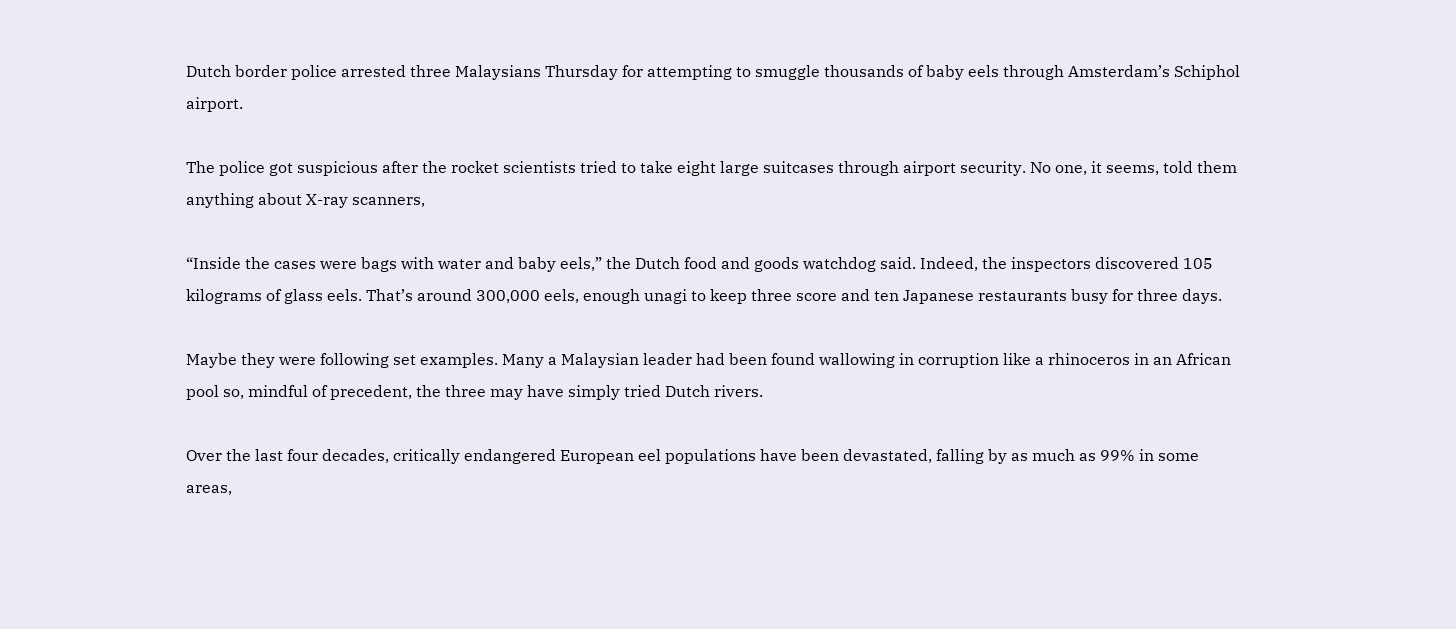Dutch border police arrested three Malaysians Thursday for attempting to smuggle thousands of baby eels through Amsterdam’s Schiphol airport.

The police got suspicious after the rocket scientists tried to take eight large suitcases through airport security. No one, it seems, told them anything about X-ray scanners,

“Inside the cases were bags with water and baby eels,” the Dutch food and goods watchdog said. Indeed, the inspectors discovered 105 kilograms of glass eels. That’s around 300,000 eels, enough unagi to keep three score and ten Japanese restaurants busy for three days.

Maybe they were following set examples. Many a Malaysian leader had been found wallowing in corruption like a rhinoceros in an African pool so, mindful of precedent, the three may have simply tried Dutch rivers.

Over the last four decades, critically endangered European eel populations have been devastated, falling by as much as 99% in some areas,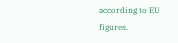according to EU figures.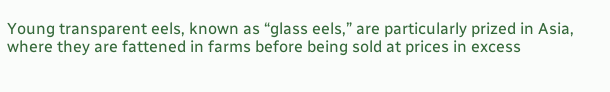Young transparent eels, known as “glass eels,” are particularly prized in Asia, where they are fattened in farms before being sold at prices in excess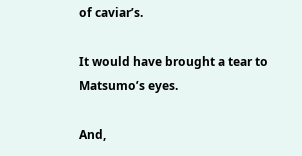of caviar’s.

It would have brought a tear to Matsumo’s eyes.

And,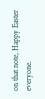on that note, Happy Easter everyone.